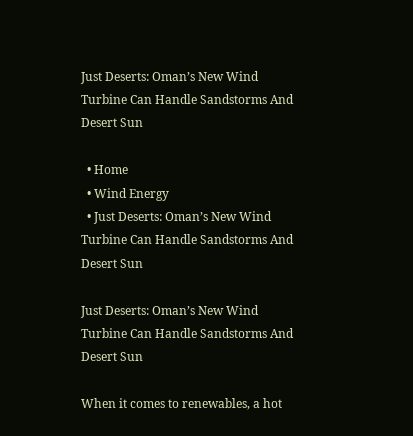Just Deserts: Oman’s New Wind Turbine Can Handle Sandstorms And Desert Sun

  • Home
  • Wind Energy
  • Just Deserts: Oman’s New Wind Turbine Can Handle Sandstorms And Desert Sun

Just Deserts: Oman’s New Wind Turbine Can Handle Sandstorms And Desert Sun

When it comes to renewables, a hot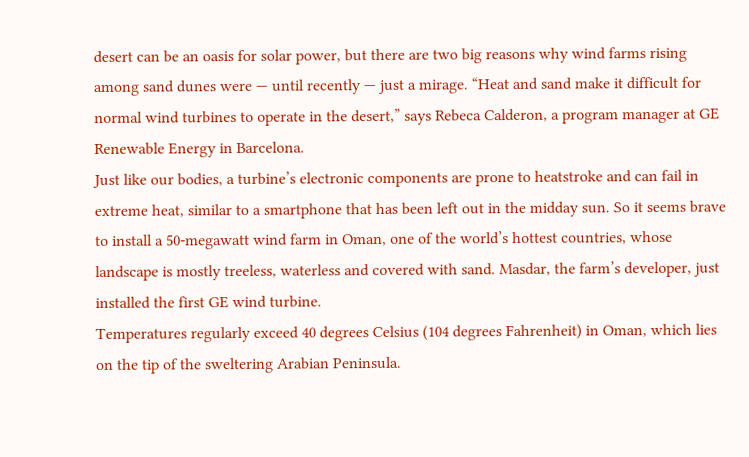desert can be an oasis for solar power, but there are two big reasons why wind farms rising among sand dunes were — until recently — just a mirage. “Heat and sand make it difficult for normal wind turbines to operate in the desert,” says Rebeca Calderon, a program manager at GE Renewable Energy in Barcelona.
Just like our bodies, a turbine’s electronic components are prone to heatstroke and can fail in extreme heat, similar to a smartphone that has been left out in the midday sun. So it seems brave to install a 50-megawatt wind farm in Oman, one of the world’s hottest countries, whose landscape is mostly treeless, waterless and covered with sand. Masdar, the farm’s developer, just installed the first GE wind turbine.
Temperatures regularly exceed 40 degrees Celsius (104 degrees Fahrenheit) in Oman, which lies on the tip of the sweltering Arabian Peninsula.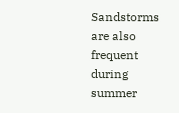Sandstorms are also frequent during summer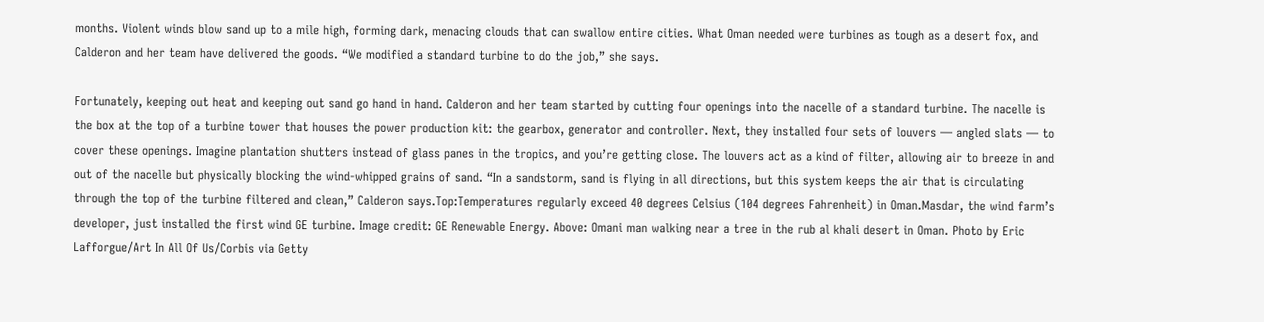months. Violent winds blow sand up to a mile high, forming dark, menacing clouds that can swallow entire cities. What Oman needed were turbines as tough as a desert fox, and Calderon and her team have delivered the goods. “We modified a standard turbine to do the job,” she says.

Fortunately, keeping out heat and keeping out sand go hand in hand. Calderon and her team started by cutting four openings into the nacelle of a standard turbine. The nacelle is the box at the top of a turbine tower that houses the power production kit: the gearbox, generator and controller. Next, they installed four sets of louvers — angled slats — to cover these openings. Imagine plantation shutters instead of glass panes in the tropics, and you’re getting close. The louvers act as a kind of filter, allowing air to breeze in and out of the nacelle but physically blocking the wind-whipped grains of sand. “In a sandstorm, sand is flying in all directions, but this system keeps the air that is circulating through the top of the turbine filtered and clean,” Calderon says.Top:Temperatures regularly exceed 40 degrees Celsius (104 degrees Fahrenheit) in Oman.Masdar, the wind farm’s developer, just installed the first wind GE turbine. Image credit: GE Renewable Energy. Above: Omani man walking near a tree in the rub al khali desert in Oman. Photo by Eric Lafforgue/Art In All Of Us/Corbis via Getty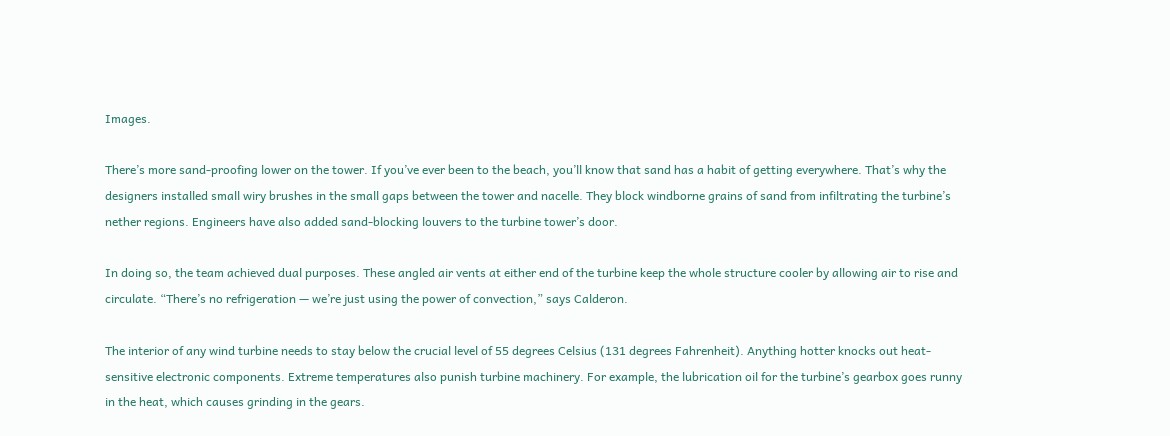Images.

There’s more sand-proofing lower on the tower. If you’ve ever been to the beach, you’ll know that sand has a habit of getting everywhere. That’s why the designers installed small wiry brushes in the small gaps between the tower and nacelle. They block windborne grains of sand from infiltrating the turbine’s nether regions. Engineers have also added sand-blocking louvers to the turbine tower’s door.

In doing so, the team achieved dual purposes. These angled air vents at either end of the turbine keep the whole structure cooler by allowing air to rise and circulate. “There’s no refrigeration — we’re just using the power of convection,” says Calderon.

The interior of any wind turbine needs to stay below the crucial level of 55 degrees Celsius (131 degrees Fahrenheit). Anything hotter knocks out heat-sensitive electronic components. Extreme temperatures also punish turbine machinery. For example, the lubrication oil for the turbine’s gearbox goes runny in the heat, which causes grinding in the gears.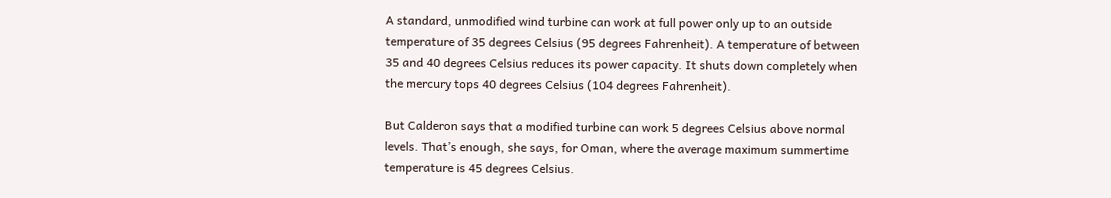A standard, unmodified wind turbine can work at full power only up to an outside temperature of 35 degrees Celsius (95 degrees Fahrenheit). A temperature of between 35 and 40 degrees Celsius reduces its power capacity. It shuts down completely when the mercury tops 40 degrees Celsius (104 degrees Fahrenheit).

But Calderon says that a modified turbine can work 5 degrees Celsius above normal levels. That’s enough, she says, for Oman, where the average maximum summertime temperature is 45 degrees Celsius.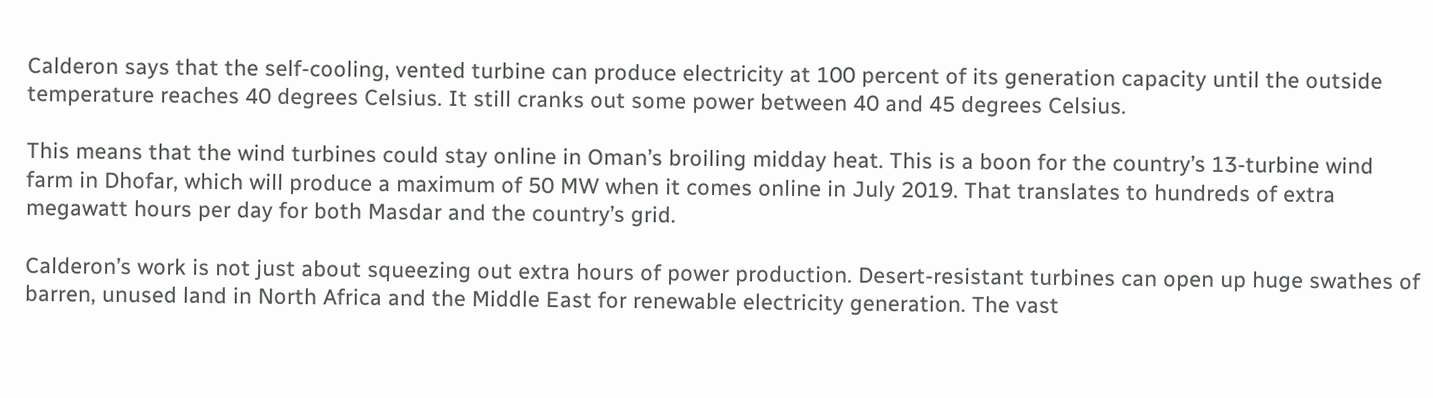Calderon says that the self-cooling, vented turbine can produce electricity at 100 percent of its generation capacity until the outside temperature reaches 40 degrees Celsius. It still cranks out some power between 40 and 45 degrees Celsius.

This means that the wind turbines could stay online in Oman’s broiling midday heat. This is a boon for the country’s 13-turbine wind farm in Dhofar, which will produce a maximum of 50 MW when it comes online in July 2019. That translates to hundreds of extra megawatt hours per day for both Masdar and the country’s grid.

Calderon’s work is not just about squeezing out extra hours of power production. Desert-resistant turbines can open up huge swathes of barren, unused land in North Africa and the Middle East for renewable electricity generation. The vast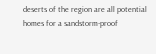deserts of the region are all potential homes for a sandstorm-proof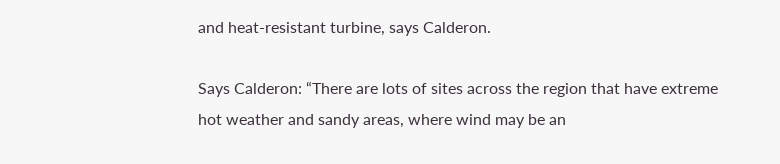and heat-resistant turbine, says Calderon.

Says Calderon: “There are lots of sites across the region that have extreme hot weather and sandy areas, where wind may be an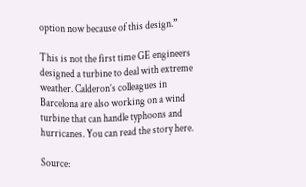option now because of this design.”

This is not the first time GE engineers designed a turbine to deal with extreme weather. Calderon’s colleagues in Barcelona are also working on a wind turbine that can handle typhoons and hurricanes. You can read the story here.

Source: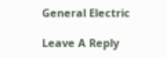General Electric

Leave A Reply